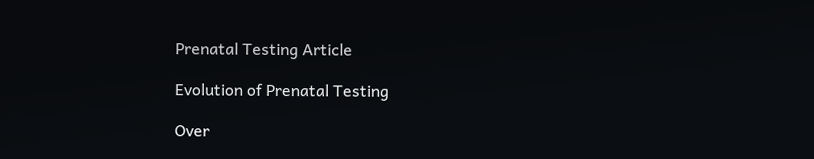Prenatal Testing Article

Evolution of Prenatal Testing

Over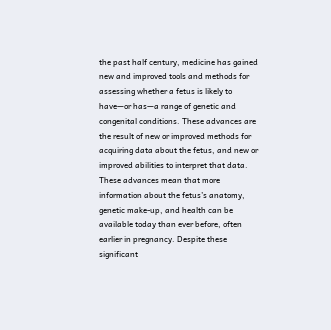the past half century, medicine has gained new and improved tools and methods for assessing whether a fetus is likely to have—or has—a range of genetic and congenital conditions. These advances are the result of new or improved methods for acquiring data about the fetus, and new or improved abilities to interpret that data. These advances mean that more information about the fetus’s anatomy, genetic make-up, and health can be available today than ever before, often earlier in pregnancy. Despite these significant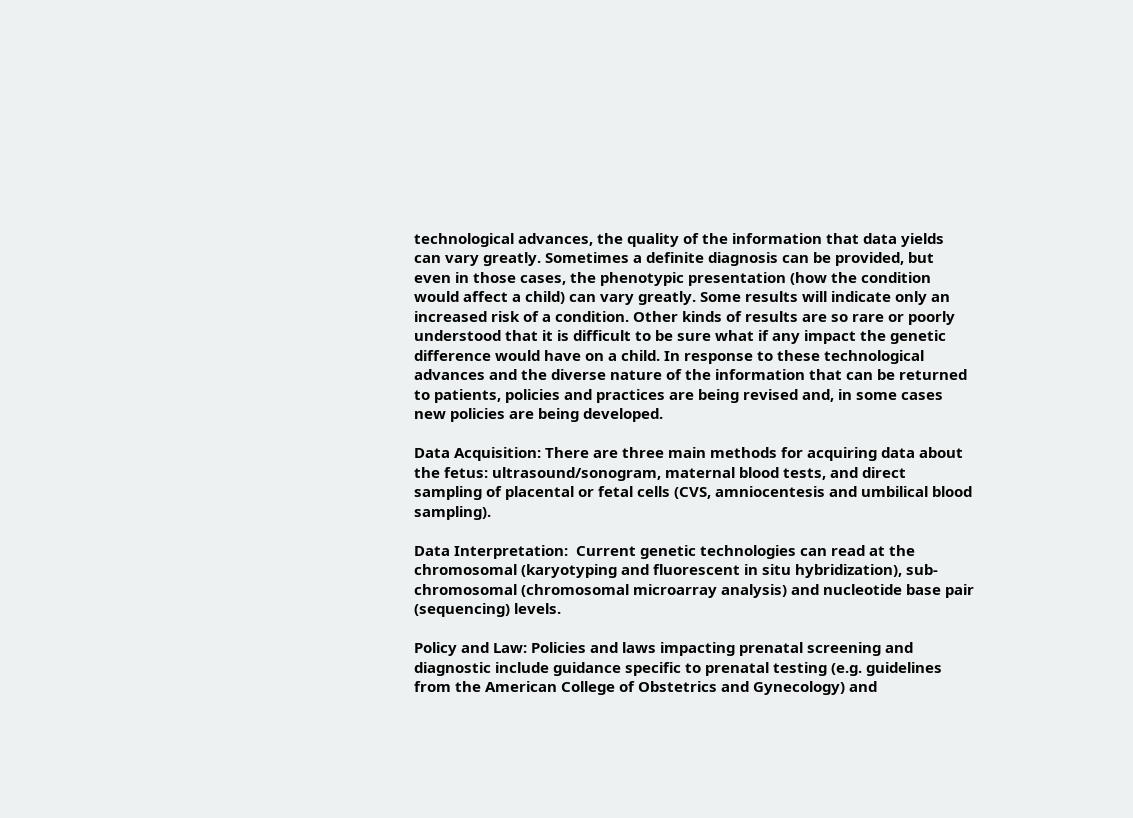technological advances, the quality of the information that data yields can vary greatly. Sometimes a definite diagnosis can be provided, but even in those cases, the phenotypic presentation (how the condition would affect a child) can vary greatly. Some results will indicate only an increased risk of a condition. Other kinds of results are so rare or poorly understood that it is difficult to be sure what if any impact the genetic difference would have on a child. In response to these technological advances and the diverse nature of the information that can be returned to patients, policies and practices are being revised and, in some cases new policies are being developed.

Data Acquisition: There are three main methods for acquiring data about the fetus: ultrasound/sonogram, maternal blood tests, and direct sampling of placental or fetal cells (CVS, amniocentesis and umbilical blood sampling).

Data Interpretation:  Current genetic technologies can read at the chromosomal (karyotyping and fluorescent in situ hybridization), sub-chromosomal (chromosomal microarray analysis) and nucleotide base pair (sequencing) levels.

Policy and Law: Policies and laws impacting prenatal screening and diagnostic include guidance specific to prenatal testing (e.g. guidelines from the American College of Obstetrics and Gynecology) and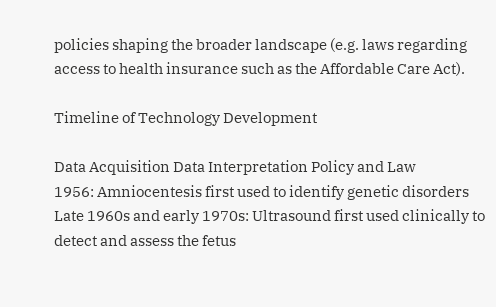policies shaping the broader landscape (e.g. laws regarding access to health insurance such as the Affordable Care Act).

Timeline of Technology Development

Data Acquisition Data Interpretation Policy and Law
1956: Amniocentesis first used to identify genetic disorders
Late 1960s and early 1970s: Ultrasound first used clinically to detect and assess the fetus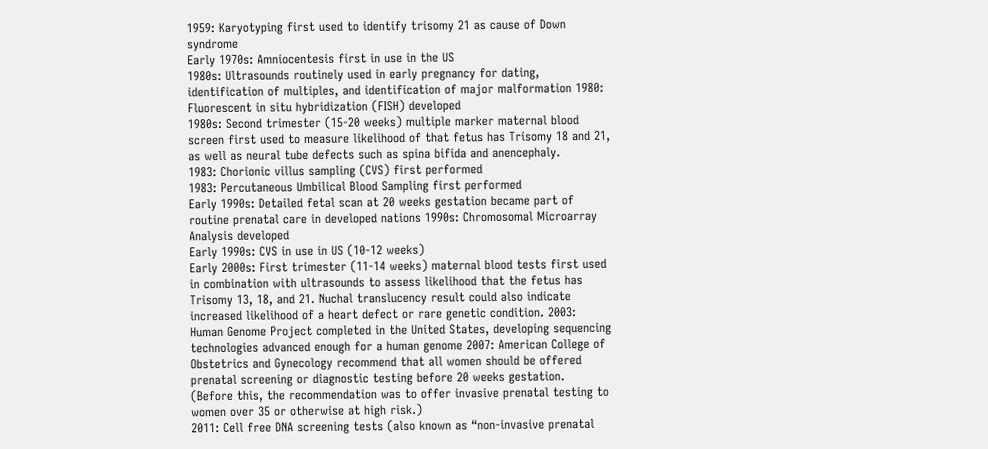1959: Karyotyping first used to identify trisomy 21 as cause of Down syndrome
Early 1970s: Amniocentesis first in use in the US
1980s: Ultrasounds routinely used in early pregnancy for dating, identification of multiples, and identification of major malformation 1980: Fluorescent in situ hybridization (FISH) developed
1980s: Second trimester (15-20 weeks) multiple marker maternal blood screen first used to measure likelihood of that fetus has Trisomy 18 and 21, as well as neural tube defects such as spina bifida and anencephaly.
1983: Chorionic villus sampling (CVS) first performed
1983: Percutaneous Umbilical Blood Sampling first performed
Early 1990s: Detailed fetal scan at 20 weeks gestation became part of routine prenatal care in developed nations 1990s: Chromosomal Microarray Analysis developed
Early 1990s: CVS in use in US (10-12 weeks)
Early 2000s: First trimester (11-14 weeks) maternal blood tests first used in combination with ultrasounds to assess likelihood that the fetus has Trisomy 13, 18, and 21. Nuchal translucency result could also indicate increased likelihood of a heart defect or rare genetic condition. 2003: Human Genome Project completed in the United States, developing sequencing technologies advanced enough for a human genome 2007: American College of Obstetrics and Gynecology recommend that all women should be offered prenatal screening or diagnostic testing before 20 weeks gestation.  (Before this, the recommendation was to offer invasive prenatal testing to women over 35 or otherwise at high risk.)
2011: Cell free DNA screening tests (also known as “non-invasive prenatal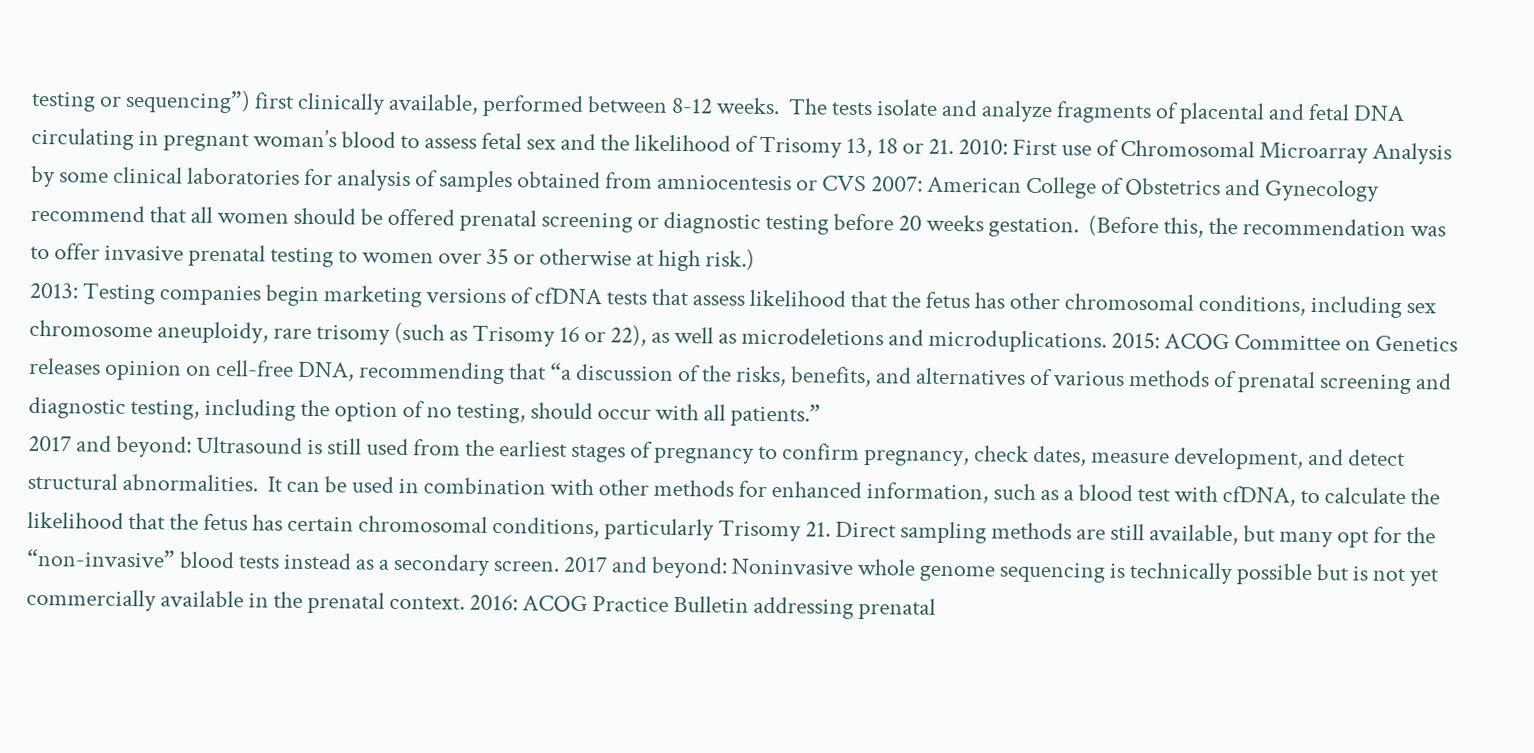testing or sequencing”) first clinically available, performed between 8-12 weeks.  The tests isolate and analyze fragments of placental and fetal DNA circulating in pregnant woman’s blood to assess fetal sex and the likelihood of Trisomy 13, 18 or 21. 2010: First use of Chromosomal Microarray Analysis by some clinical laboratories for analysis of samples obtained from amniocentesis or CVS 2007: American College of Obstetrics and Gynecology recommend that all women should be offered prenatal screening or diagnostic testing before 20 weeks gestation.  (Before this, the recommendation was to offer invasive prenatal testing to women over 35 or otherwise at high risk.)
2013: Testing companies begin marketing versions of cfDNA tests that assess likelihood that the fetus has other chromosomal conditions, including sex chromosome aneuploidy, rare trisomy (such as Trisomy 16 or 22), as well as microdeletions and microduplications. 2015: ACOG Committee on Genetics releases opinion on cell-free DNA, recommending that “a discussion of the risks, benefits, and alternatives of various methods of prenatal screening and diagnostic testing, including the option of no testing, should occur with all patients.”
2017 and beyond: Ultrasound is still used from the earliest stages of pregnancy to confirm pregnancy, check dates, measure development, and detect structural abnormalities.  It can be used in combination with other methods for enhanced information, such as a blood test with cfDNA, to calculate the likelihood that the fetus has certain chromosomal conditions, particularly Trisomy 21. Direct sampling methods are still available, but many opt for the “non-invasive” blood tests instead as a secondary screen. 2017 and beyond: Noninvasive whole genome sequencing is technically possible but is not yet commercially available in the prenatal context. 2016: ACOG Practice Bulletin addressing prenatal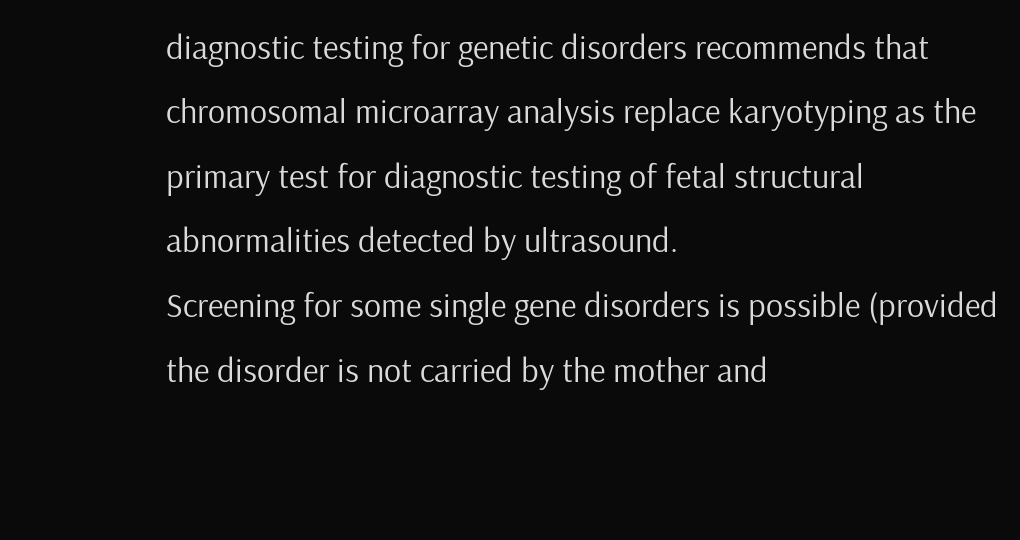diagnostic testing for genetic disorders recommends that chromosomal microarray analysis replace karyotyping as the primary test for diagnostic testing of fetal structural abnormalities detected by ultrasound.
Screening for some single gene disorders is possible (provided the disorder is not carried by the mother and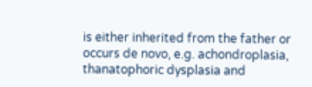is either inherited from the father or occurs de novo, e.g. achondroplasia, thanatophoric dysplasia and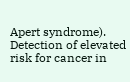Apert syndrome).  Detection of elevated risk for cancer in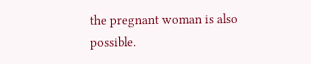the pregnant woman is also possible.